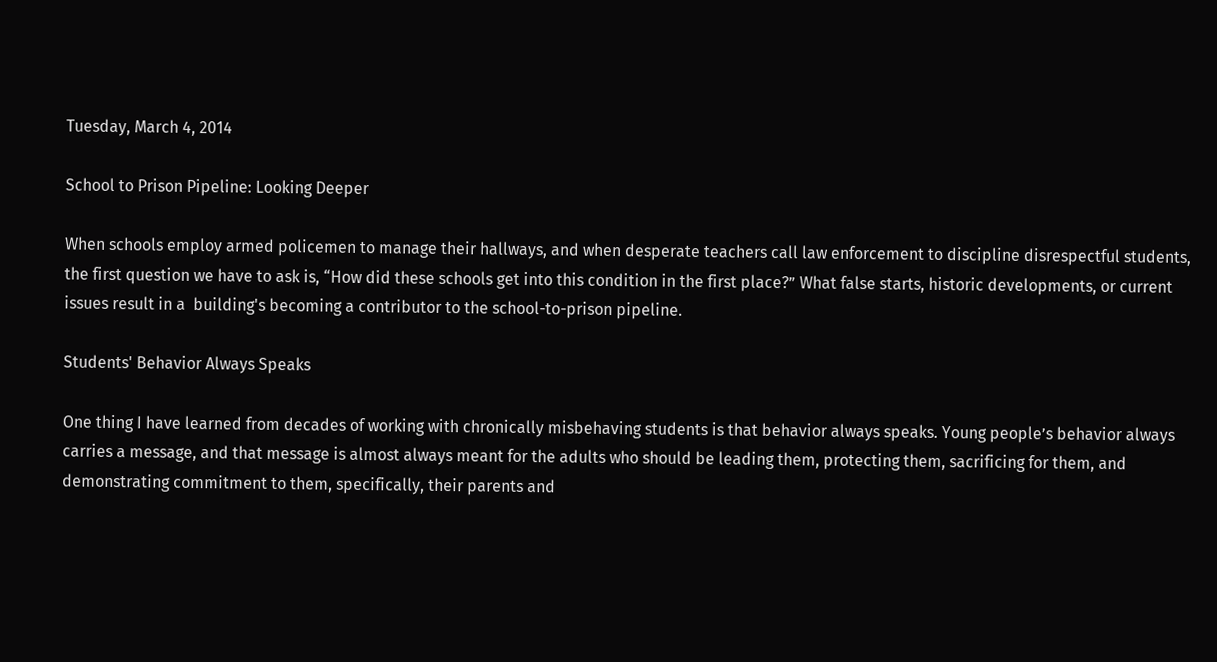Tuesday, March 4, 2014

School to Prison Pipeline: Looking Deeper

When schools employ armed policemen to manage their hallways, and when desperate teachers call law enforcement to discipline disrespectful students, the first question we have to ask is, “How did these schools get into this condition in the first place?” What false starts, historic developments, or current issues result in a  building's becoming a contributor to the school-to-prison pipeline.

Students' Behavior Always Speaks

One thing I have learned from decades of working with chronically misbehaving students is that behavior always speaks. Young people’s behavior always carries a message, and that message is almost always meant for the adults who should be leading them, protecting them, sacrificing for them, and demonstrating commitment to them, specifically, their parents and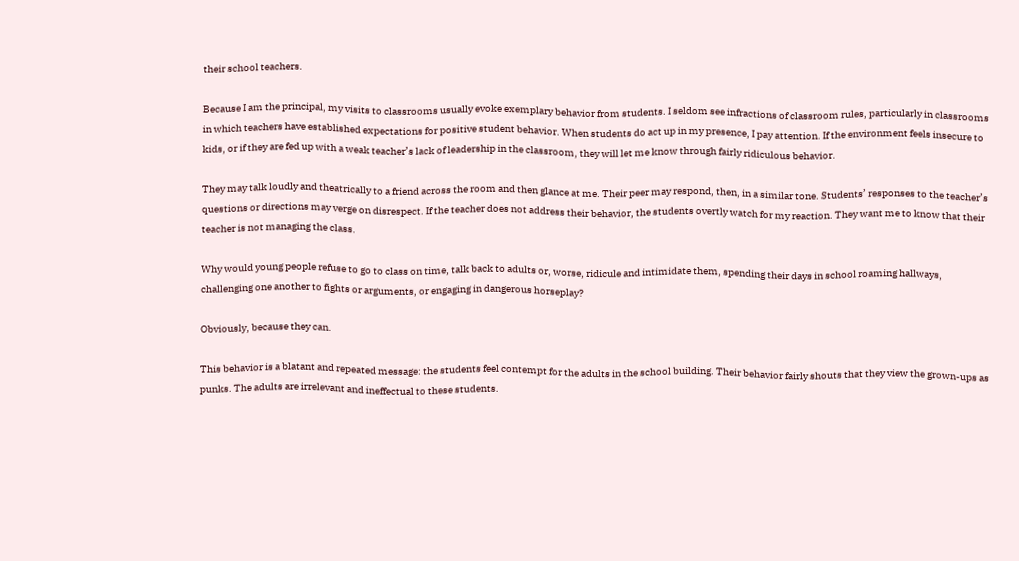their school teachers.

Because I am the principal, my visits to classrooms usually evoke exemplary behavior from students. I seldom see infractions of classroom rules, particularly in classrooms in which teachers have established expectations for positive student behavior. When students do act up in my presence, I pay attention. If the environment feels insecure to kids, or if they are fed up with a weak teacher’s lack of leadership in the classroom, they will let me know through fairly ridiculous behavior.

They may talk loudly and theatrically to a friend across the room and then glance at me. Their peer may respond, then, in a similar tone. Students’ responses to the teacher’s questions or directions may verge on disrespect. If the teacher does not address their behavior, the students overtly watch for my reaction. They want me to know that their teacher is not managing the class.

Why would young people refuse to go to class on time, talk back to adults or, worse, ridicule and intimidate them, spending their days in school roaming hallways, challenging one another to fights or arguments, or engaging in dangerous horseplay?

Obviously, because they can.

This behavior is a blatant and repeated message: the students feel contempt for the adults in the school building. Their behavior fairly shouts that they view the grown-ups as punks. The adults are irrelevant and ineffectual to these students.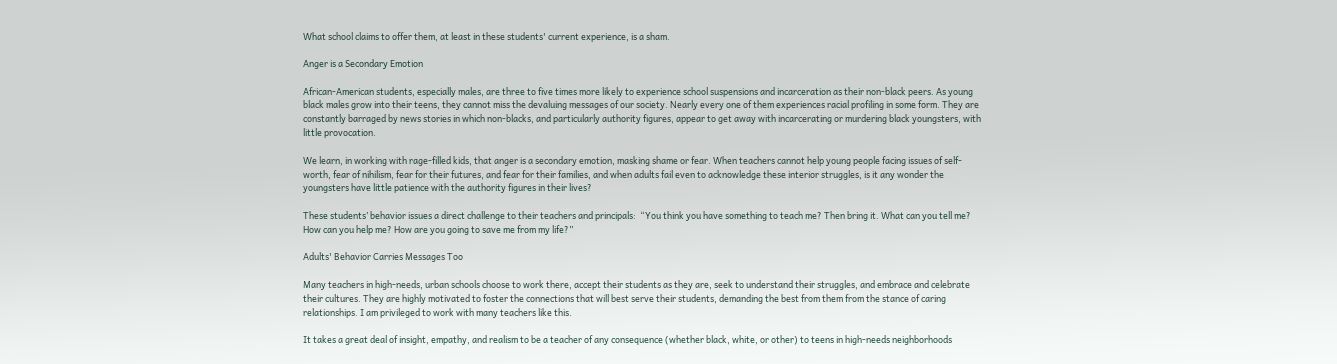What school claims to offer them, at least in these students' current experience, is a sham.

Anger is a Secondary Emotion

African-American students, especially males, are three to five times more likely to experience school suspensions and incarceration as their non-black peers. As young black males grow into their teens, they cannot miss the devaluing messages of our society. Nearly every one of them experiences racial profiling in some form. They are constantly barraged by news stories in which non-blacks, and particularly authority figures, appear to get away with incarcerating or murdering black youngsters, with little provocation.

We learn, in working with rage-filled kids, that anger is a secondary emotion, masking shame or fear. When teachers cannot help young people facing issues of self-worth, fear of nihilism, fear for their futures, and fear for their families, and when adults fail even to acknowledge these interior struggles, is it any wonder the youngsters have little patience with the authority figures in their lives?

These students’ behavior issues a direct challenge to their teachers and principals:  “You think you have something to teach me? Then bring it. What can you tell me? How can you help me? How are you going to save me from my life?”

Adults' Behavior Carries Messages Too

Many teachers in high-needs, urban schools choose to work there, accept their students as they are, seek to understand their struggles, and embrace and celebrate their cultures. They are highly motivated to foster the connections that will best serve their students, demanding the best from them from the stance of caring relationships. I am privileged to work with many teachers like this.

It takes a great deal of insight, empathy, and realism to be a teacher of any consequence (whether black, white, or other) to teens in high-needs neighborhoods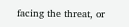facing the threat, or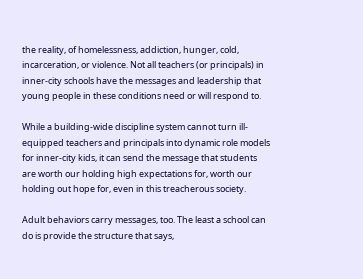the reality, of homelessness, addiction, hunger, cold, incarceration, or violence. Not all teachers (or principals) in inner-city schools have the messages and leadership that young people in these conditions need or will respond to.

While a building-wide discipline system cannot turn ill-equipped teachers and principals into dynamic role models for inner-city kids, it can send the message that students are worth our holding high expectations for, worth our holding out hope for, even in this treacherous society.

Adult behaviors carry messages, too. The least a school can do is provide the structure that says,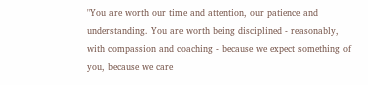"You are worth our time and attention, our patience and understanding. You are worth being disciplined - reasonably, with compassion and coaching - because we expect something of you, because we care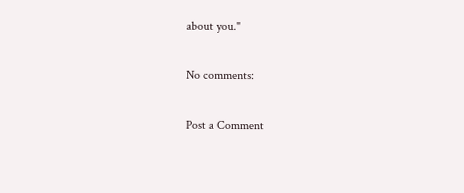about you."

No comments:

Post a Comment